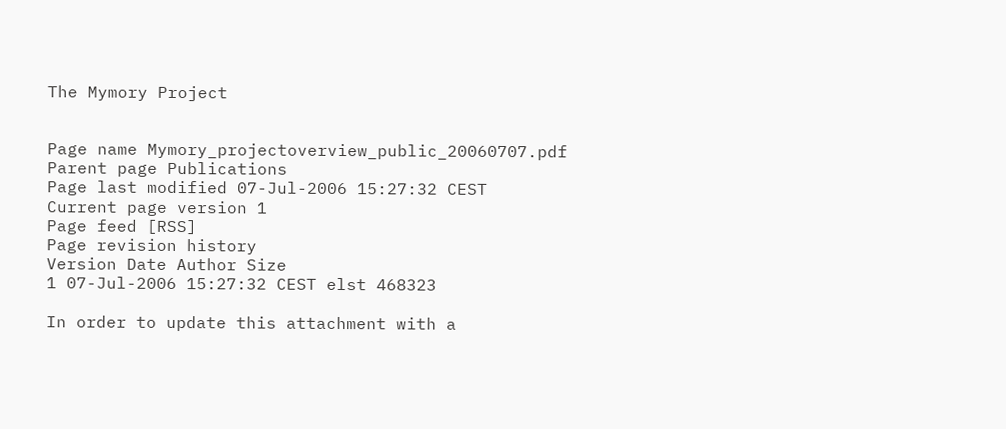The Mymory Project


Page name Mymory_projectoverview_public_20060707.pdf
Parent page Publications
Page last modified 07-Jul-2006 15:27:32 CEST
Current page version 1
Page feed [RSS]
Page revision history
Version Date Author Size
1 07-Jul-2006 15:27:32 CEST elst 468323

In order to update this attachment with a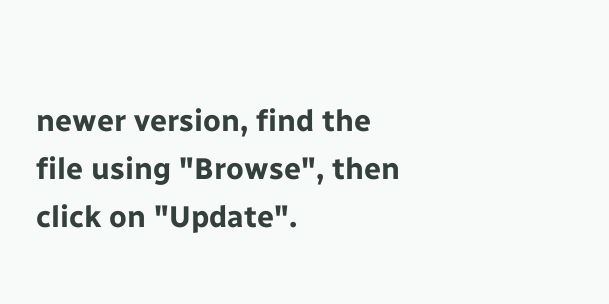newer version, find the file using "Browse", then click on "Update".